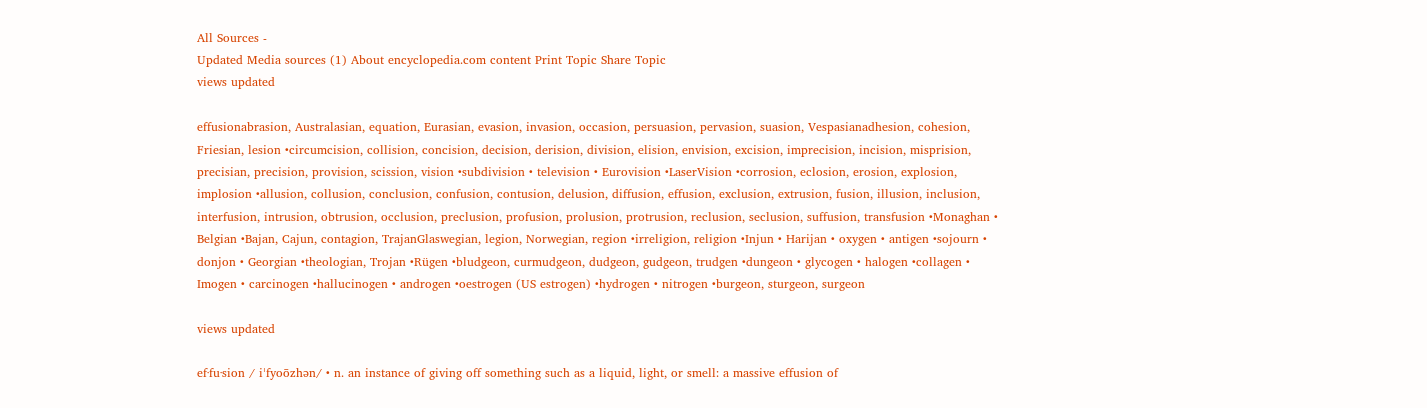All Sources -
Updated Media sources (1) About encyclopedia.com content Print Topic Share Topic
views updated

effusionabrasion, Australasian, equation, Eurasian, evasion, invasion, occasion, persuasion, pervasion, suasion, Vespasianadhesion, cohesion, Friesian, lesion •circumcision, collision, concision, decision, derision, division, elision, envision, excision, imprecision, incision, misprision, precisian, precision, provision, scission, vision •subdivision • television • Eurovision •LaserVision •corrosion, eclosion, erosion, explosion, implosion •allusion, collusion, conclusion, confusion, contusion, delusion, diffusion, effusion, exclusion, extrusion, fusion, illusion, inclusion, interfusion, intrusion, obtrusion, occlusion, preclusion, profusion, prolusion, protrusion, reclusion, seclusion, suffusion, transfusion •Monaghan • Belgian •Bajan, Cajun, contagion, TrajanGlaswegian, legion, Norwegian, region •irreligion, religion •Injun • Harijan • oxygen • antigen •sojourn • donjon • Georgian •theologian, Trojan •Rügen •bludgeon, curmudgeon, dudgeon, gudgeon, trudgen •dungeon • glycogen • halogen •collagen • Imogen • carcinogen •hallucinogen • androgen •oestrogen (US estrogen) •hydrogen • nitrogen •burgeon, sturgeon, surgeon

views updated

ef·fu·sion / iˈfyoōzhən/ • n. an instance of giving off something such as a liquid, light, or smell: a massive effusion of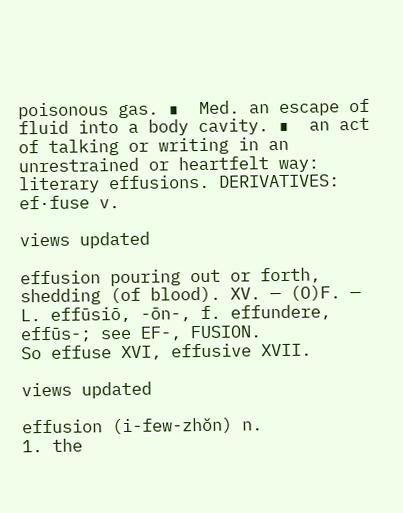poisonous gas. ∎  Med. an escape of fluid into a body cavity. ∎  an act of talking or writing in an unrestrained or heartfelt way: literary effusions. DERIVATIVES: ef·fuse v.

views updated

effusion pouring out or forth, shedding (of blood). XV. — (O)F. — L. effūsiō, -ōn-, f. effundere, effūs-; see EF-, FUSION.
So effuse XVI, effusive XVII.

views updated

effusion (i-few-zhŏn) n.
1. the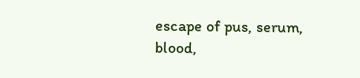escape of pus, serum, blood,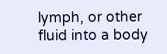lymph, or other fluid into a body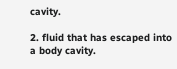cavity.

2. fluid that has escaped into a body cavity.